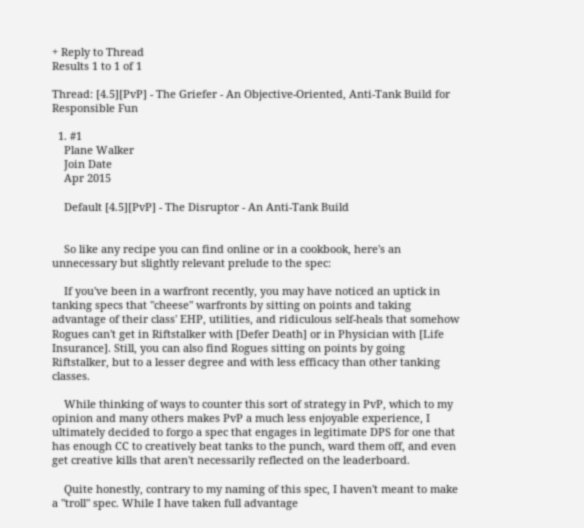+ Reply to Thread
Results 1 to 1 of 1

Thread: [4.5][PvP] - The Griefer - An Objective-Oriented, Anti-Tank Build for Responsible Fun

  1. #1
    Plane Walker
    Join Date
    Apr 2015

    Default [4.5][PvP] - The Disruptor - An Anti-Tank Build


    So like any recipe you can find online or in a cookbook, here's an unnecessary but slightly relevant prelude to the spec:

    If you've been in a warfront recently, you may have noticed an uptick in tanking specs that "cheese" warfronts by sitting on points and taking advantage of their class' EHP, utilities, and ridiculous self-heals that somehow Rogues can't get in Riftstalker with [Defer Death] or in Physician with [Life Insurance]. Still, you can also find Rogues sitting on points by going Riftstalker, but to a lesser degree and with less efficacy than other tanking classes.

    While thinking of ways to counter this sort of strategy in PvP, which to my opinion and many others makes PvP a much less enjoyable experience, I ultimately decided to forgo a spec that engages in legitimate DPS for one that has enough CC to creatively beat tanks to the punch, ward them off, and even get creative kills that aren't necessarily reflected on the leaderboard.

    Quite honestly, contrary to my naming of this spec, I haven't meant to make a "troll" spec. While I have taken full advantage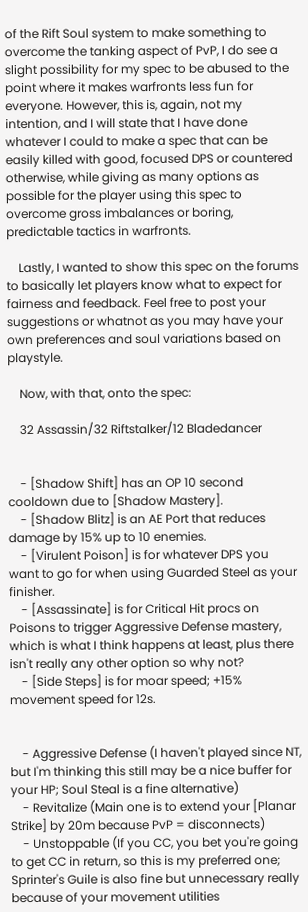of the Rift Soul system to make something to overcome the tanking aspect of PvP, I do see a slight possibility for my spec to be abused to the point where it makes warfronts less fun for everyone. However, this is, again, not my intention, and I will state that I have done whatever I could to make a spec that can be easily killed with good, focused DPS or countered otherwise, while giving as many options as possible for the player using this spec to overcome gross imbalances or boring, predictable tactics in warfronts.

    Lastly, I wanted to show this spec on the forums to basically let players know what to expect for fairness and feedback. Feel free to post your suggestions or whatnot as you may have your own preferences and soul variations based on playstyle.

    Now, with that, onto the spec:

    32 Assassin/32 Riftstalker/12 Bladedancer


    - [Shadow Shift] has an OP 10 second cooldown due to [Shadow Mastery].
    - [Shadow Blitz] is an AE Port that reduces damage by 15% up to 10 enemies.
    - [Virulent Poison] is for whatever DPS you want to go for when using Guarded Steel as your finisher.
    - [Assassinate] is for Critical Hit procs on Poisons to trigger Aggressive Defense mastery, which is what I think happens at least, plus there isn't really any other option so why not?
    - [Side Steps] is for moar speed; +15% movement speed for 12s.


    - Aggressive Defense (I haven't played since NT, but I'm thinking this still may be a nice buffer for your HP; Soul Steal is a fine alternative)
    - Revitalize (Main one is to extend your [Planar Strike] by 20m because PvP = disconnects)
    - Unstoppable (If you CC, you bet you're going to get CC in return, so this is my preferred one; Sprinter's Guile is also fine but unnecessary really because of your movement utilities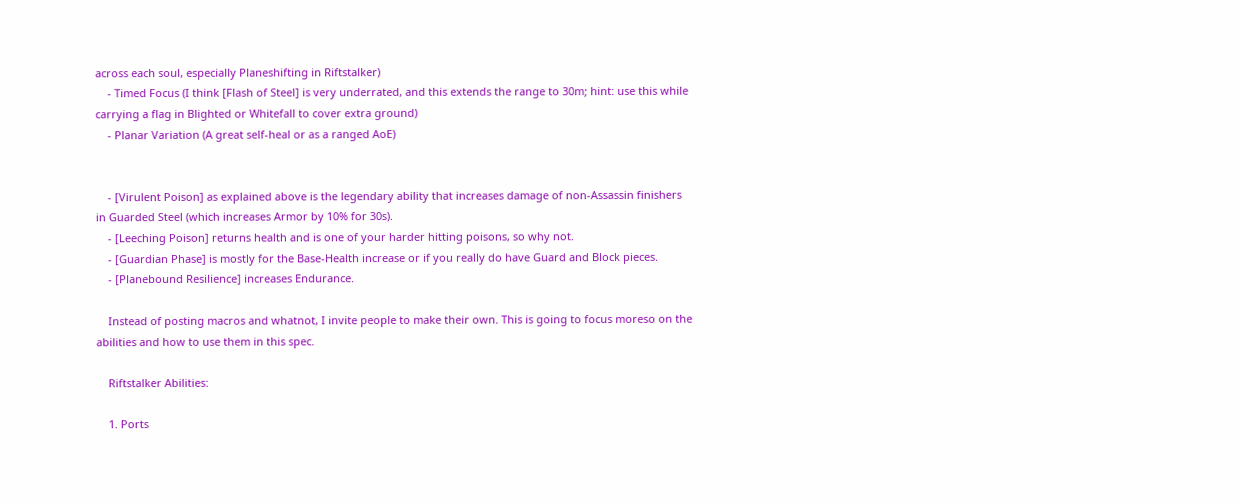across each soul, especially Planeshifting in Riftstalker)
    - Timed Focus (I think [Flash of Steel] is very underrated, and this extends the range to 30m; hint: use this while carrying a flag in Blighted or Whitefall to cover extra ground)
    - Planar Variation (A great self-heal or as a ranged AoE)


    - [Virulent Poison] as explained above is the legendary ability that increases damage of non-Assassin finishers in Guarded Steel (which increases Armor by 10% for 30s).
    - [Leeching Poison] returns health and is one of your harder hitting poisons, so why not.
    - [Guardian Phase] is mostly for the Base-Health increase or if you really do have Guard and Block pieces.
    - [Planebound Resilience] increases Endurance.

    Instead of posting macros and whatnot, I invite people to make their own. This is going to focus moreso on the abilities and how to use them in this spec.

    Riftstalker Abilities:

    1. Ports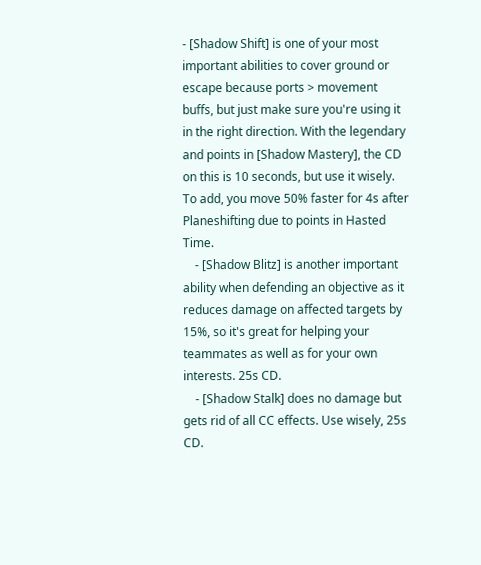- [Shadow Shift] is one of your most important abilities to cover ground or escape because ports > movement buffs, but just make sure you're using it in the right direction. With the legendary and points in [Shadow Mastery], the CD on this is 10 seconds, but use it wisely. To add, you move 50% faster for 4s after Planeshifting due to points in Hasted Time.
    - [Shadow Blitz] is another important ability when defending an objective as it reduces damage on affected targets by 15%, so it's great for helping your teammates as well as for your own interests. 25s CD.
    - [Shadow Stalk] does no damage but gets rid of all CC effects. Use wisely, 25s CD.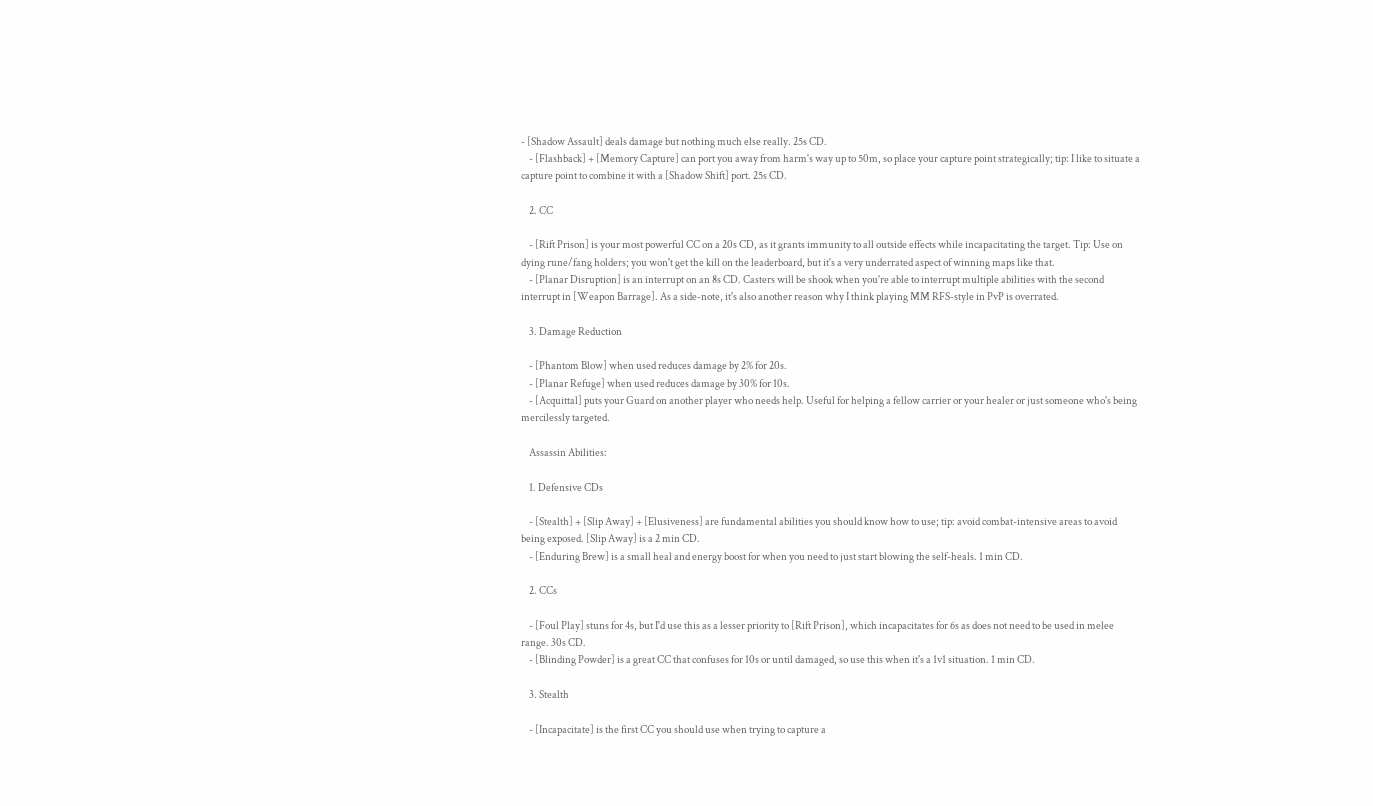- [Shadow Assault] deals damage but nothing much else really. 25s CD.
    - [Flashback] + [Memory Capture] can port you away from harm's way up to 50m, so place your capture point strategically; tip: I like to situate a capture point to combine it with a [Shadow Shift] port. 25s CD.

    2. CC

    - [Rift Prison] is your most powerful CC on a 20s CD, as it grants immunity to all outside effects while incapacitating the target. Tip: Use on dying rune/fang holders; you won't get the kill on the leaderboard, but it's a very underrated aspect of winning maps like that.
    - [Planar Disruption] is an interrupt on an 8s CD. Casters will be shook when you're able to interrupt multiple abilities with the second interrupt in [Weapon Barrage]. As a side-note, it's also another reason why I think playing MM RFS-style in PvP is overrated.

    3. Damage Reduction

    - [Phantom Blow] when used reduces damage by 2% for 20s.
    - [Planar Refuge] when used reduces damage by 30% for 10s.
    - [Acquittal] puts your Guard on another player who needs help. Useful for helping a fellow carrier or your healer or just someone who's being mercilessly targeted.

    Assassin Abilities:

    1. Defensive CDs

    - [Stealth] + [Slip Away] + [Elusiveness] are fundamental abilities you should know how to use; tip: avoid combat-intensive areas to avoid being exposed. [Slip Away] is a 2 min CD.
    - [Enduring Brew] is a small heal and energy boost for when you need to just start blowing the self-heals. 1 min CD.

    2. CCs

    - [Foul Play] stuns for 4s, but I'd use this as a lesser priority to [Rift Prison], which incapacitates for 6s as does not need to be used in melee range. 30s CD.
    - [Blinding Powder] is a great CC that confuses for 10s or until damaged, so use this when it's a 1v1 situation. 1 min CD.

    3. Stealth

    - [Incapacitate] is the first CC you should use when trying to capture a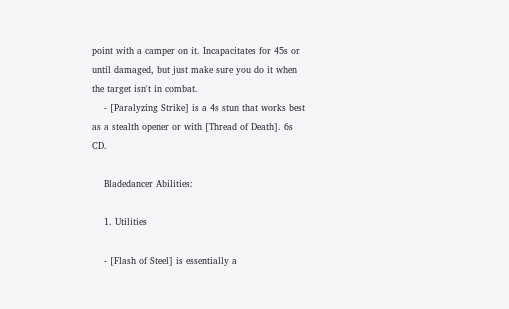point with a camper on it. Incapacitates for 45s or until damaged, but just make sure you do it when the target isn't in combat.
    - [Paralyzing Strike] is a 4s stun that works best as a stealth opener or with [Thread of Death]. 6s CD.

    Bladedancer Abilities:

    1. Utilities

    - [Flash of Steel] is essentially a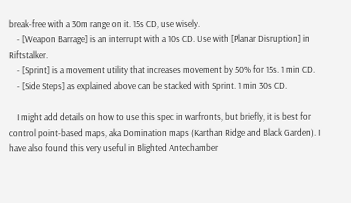break-free with a 30m range on it. 15s CD, use wisely.
    - [Weapon Barrage] is an interrupt with a 10s CD. Use with [Planar Disruption] in Riftstalker.
    - [Sprint] is a movement utility that increases movement by 50% for 15s. 1 min CD.
    - [Side Steps] as explained above can be stacked with Sprint. 1 min 30s CD.

    I might add details on how to use this spec in warfronts, but briefly, it is best for control point-based maps, aka Domination maps (Karthan Ridge and Black Garden). I have also found this very useful in Blighted Antechamber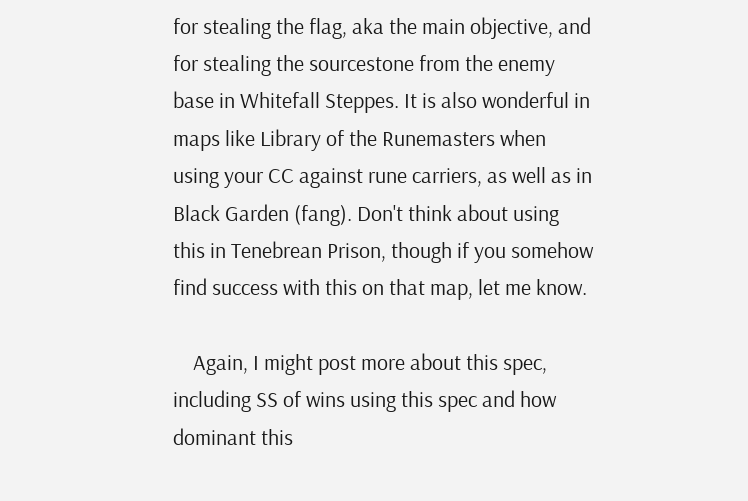for stealing the flag, aka the main objective, and for stealing the sourcestone from the enemy base in Whitefall Steppes. It is also wonderful in maps like Library of the Runemasters when using your CC against rune carriers, as well as in Black Garden (fang). Don't think about using this in Tenebrean Prison, though if you somehow find success with this on that map, let me know.

    Again, I might post more about this spec, including SS of wins using this spec and how dominant this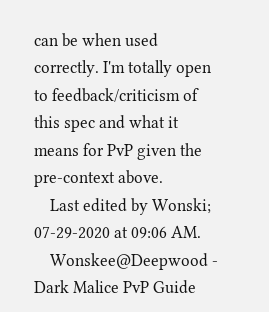can be when used correctly. I'm totally open to feedback/criticism of this spec and what it means for PvP given the pre-context above.
    Last edited by Wonski; 07-29-2020 at 09:06 AM.
    Wonskee@Deepwood - Dark Malice PvP Guide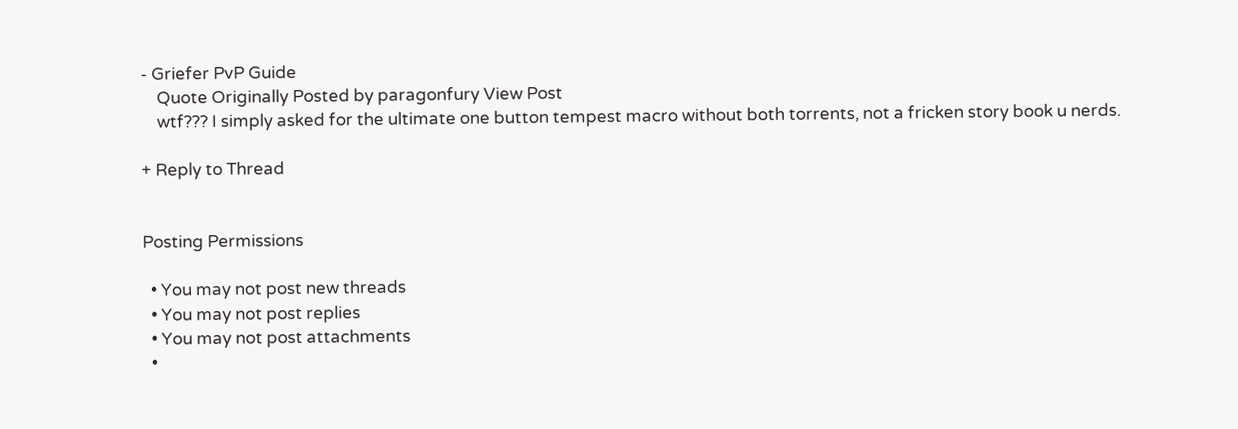- Griefer PvP Guide
    Quote Originally Posted by paragonfury View Post
    wtf??? I simply asked for the ultimate one button tempest macro without both torrents, not a fricken story book u nerds.

+ Reply to Thread


Posting Permissions

  • You may not post new threads
  • You may not post replies
  • You may not post attachments
  •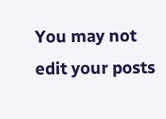You may not edit your posts